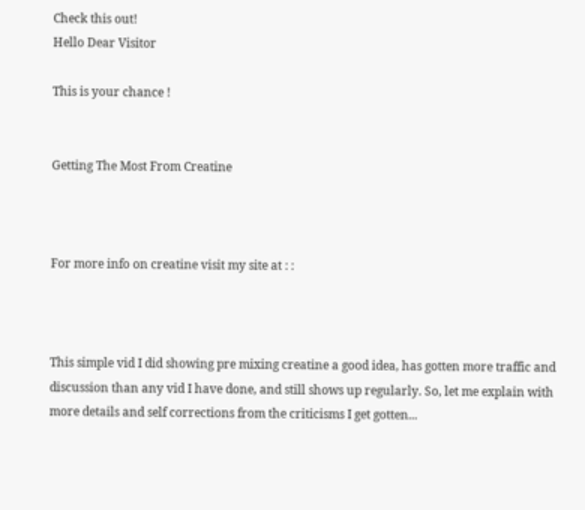Check this out!
Hello Dear Visitor

This is your chance !


Getting The Most From Creatine



For more info on creatine visit my site at : :



This simple vid I did showing pre mixing creatine a good idea, has gotten more traffic and discussion than any vid I have done, and still shows up regularly. So, let me explain with more details and self corrections from the criticisms I get gotten...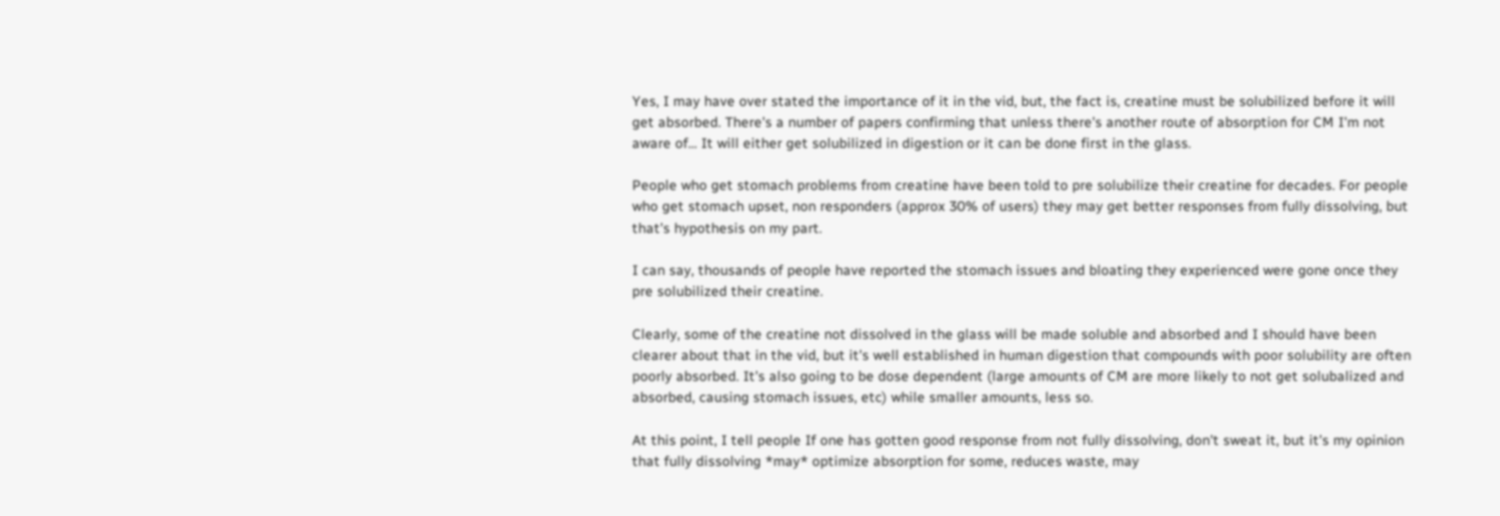Yes, I may have over stated the importance of it in the vid, but, the fact is, creatine must be solubilized before it will get absorbed. There's a number of papers confirming that unless there's another route of absorption for CM I'm not aware of... It will either get solubilized in digestion or it can be done first in the glass.

People who get stomach problems from creatine have been told to pre solubilize their creatine for decades. For people who get stomach upset, non responders (approx 30% of users) they may get better responses from fully dissolving, but that's hypothesis on my part.

I can say, thousands of people have reported the stomach issues and bloating they experienced were gone once they pre solubilized their creatine.

Clearly, some of the creatine not dissolved in the glass will be made soluble and absorbed and I should have been clearer about that in the vid, but it's well established in human digestion that compounds with poor solubility are often poorly absorbed. It's also going to be dose dependent (large amounts of CM are more likely to not get solubalized and absorbed, causing stomach issues, etc) while smaller amounts, less so.

At this point, I tell people If one has gotten good response from not fully dissolving, don't sweat it, but it's my opinion that fully dissolving *may* optimize absorption for some, reduces waste, may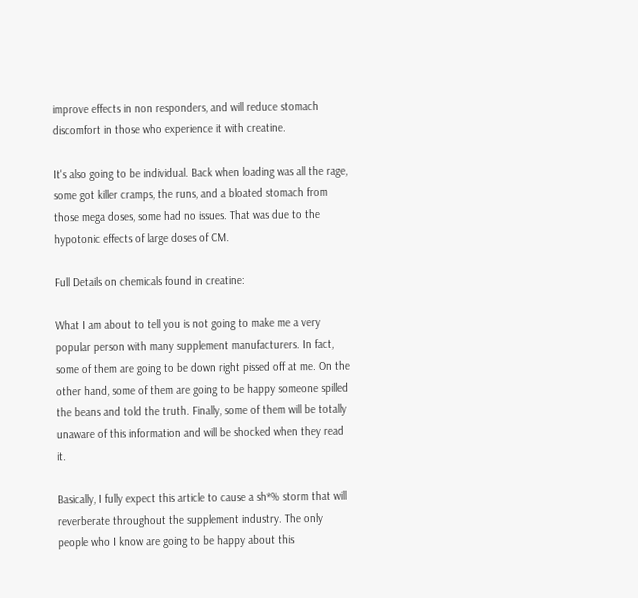improve effects in non responders, and will reduce stomach discomfort in those who experience it with creatine.

It's also going to be individual. Back when loading was all the rage, some got killer cramps, the runs, and a bloated stomach from those mega doses, some had no issues. That was due to the hypotonic effects of large doses of CM.

Full Details on chemicals found in creatine:

What I am about to tell you is not going to make me a very popular person with many supplement manufacturers. In fact, some of them are going to be down right pissed off at me. On the other hand, some of them are going to be happy someone spilled the beans and told the truth. Finally, some of them will be totally unaware of this information and will be shocked when they read it.

Basically, I fully expect this article to cause a sh*% storm that will reverberate throughout the supplement industry. The only people who I know are going to be happy about this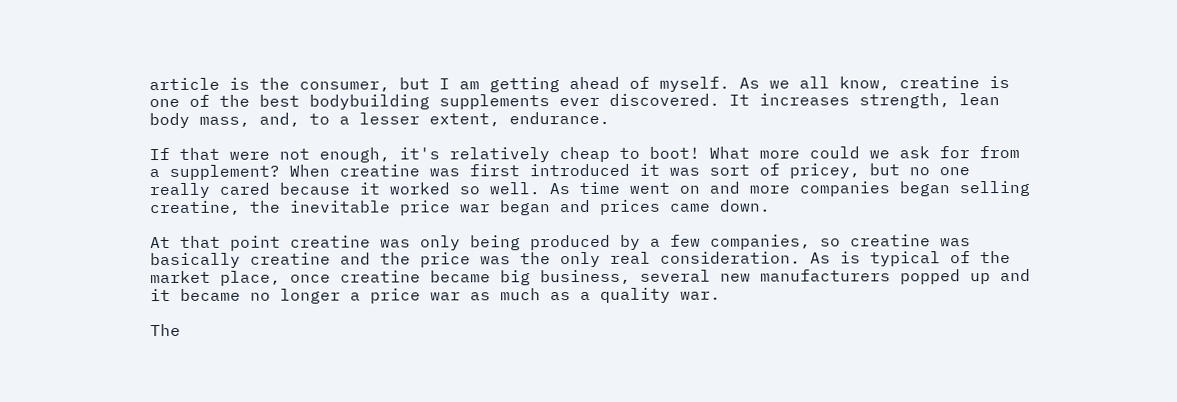article is the consumer, but I am getting ahead of myself. As we all know, creatine is one of the best bodybuilding supplements ever discovered. It increases strength, lean body mass, and, to a lesser extent, endurance.

If that were not enough, it's relatively cheap to boot! What more could we ask for from a supplement? When creatine was first introduced it was sort of pricey, but no one really cared because it worked so well. As time went on and more companies began selling creatine, the inevitable price war began and prices came down.

At that point creatine was only being produced by a few companies, so creatine was basically creatine and the price was the only real consideration. As is typical of the market place, once creatine became big business, several new manufacturers popped up and it became no longer a price war as much as a quality war.

The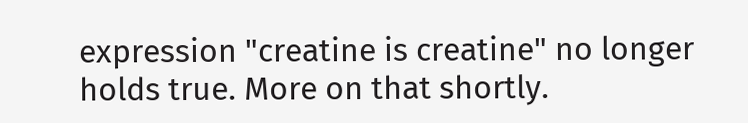expression "creatine is creatine" no longer holds true. More on that shortly.